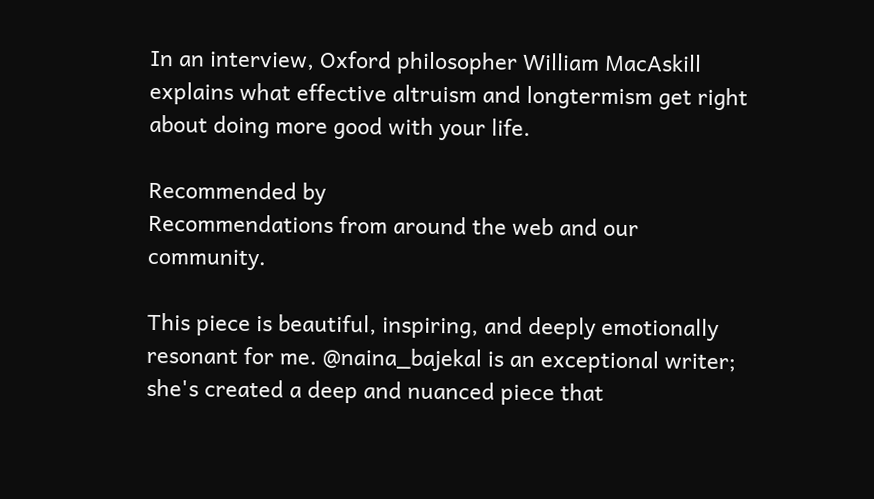In an interview, Oxford philosopher William MacAskill explains what effective altruism and longtermism get right about doing more good with your life.

Recommended by
Recommendations from around the web and our community.

This piece is beautiful, inspiring, and deeply emotionally resonant for me. @naina_bajekal is an exceptional writer; she's created a deep and nuanced piece that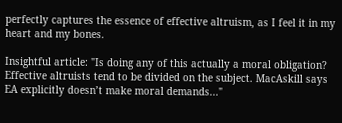perfectly captures the essence of effective altruism, as I feel it in my heart and my bones.

Insightful article: "Is doing any of this actually a moral obligation? Effective altruists tend to be divided on the subject. MacAskill says EA explicitly doesn’t make moral demands..."